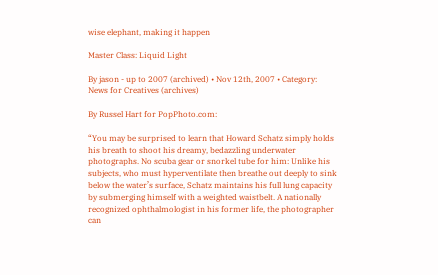wise elephant, making it happen

Master Class: Liquid Light

By jason - up to 2007 (archived) • Nov 12th, 2007 • Category: News for Creatives (archives)

By Russel Hart for PopPhoto.com:

“You may be surprised to learn that Howard Schatz simply holds his breath to shoot his dreamy, bedazzling underwater photographs. No scuba gear or snorkel tube for him: Unlike his subjects, who must hyperventilate then breathe out deeply to sink below the water’s surface, Schatz maintains his full lung capacity by submerging himself with a weighted waistbelt. A nationally recognized ophthalmologist in his former life, the photographer can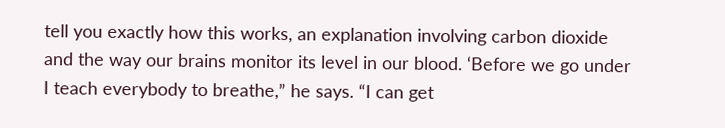tell you exactly how this works, an explanation involving carbon dioxide and the way our brains monitor its level in our blood. ‘Before we go under I teach everybody to breathe,” he says. “I can get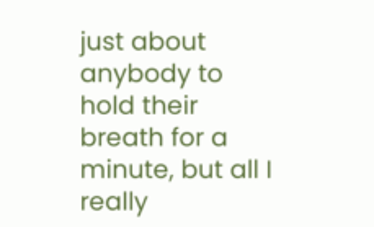just about anybody to hold their breath for a minute, but all I really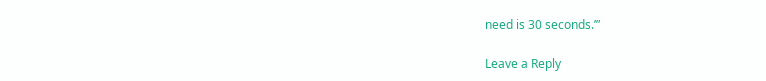need is 30 seconds.’”

Leave a Reply